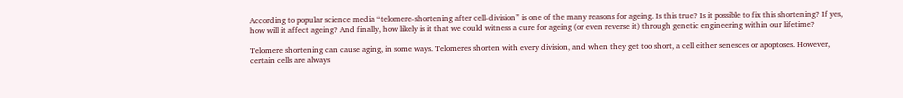According to popular science media “telomere-shortening after cell-division” is one of the many reasons for ageing. Is this true? Is it possible to fix this shortening? If yes, how will it affect ageing? And finally, how likely is it that we could witness a cure for ageing (or even reverse it) through genetic engineering within our lifetime?

Telomere shortening can cause aging, in some ways. Telomeres shorten with every division, and when they get too short, a cell either senesces or apoptoses. However, certain cells are always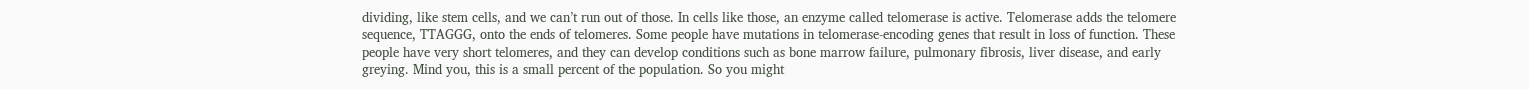dividing, like stem cells, and we can’t run out of those. In cells like those, an enzyme called telomerase is active. Telomerase adds the telomere sequence, TTAGGG, onto the ends of telomeres. Some people have mutations in telomerase-encoding genes that result in loss of function. These people have very short telomeres, and they can develop conditions such as bone marrow failure, pulmonary fibrosis, liver disease, and early greying. Mind you, this is a small percent of the population. So you might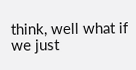think, well what if we just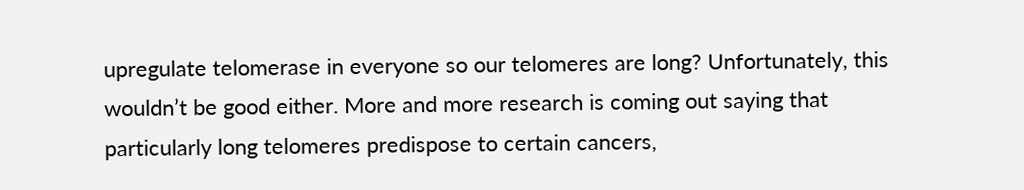upregulate telomerase in everyone so our telomeres are long? Unfortunately, this wouldn’t be good either. More and more research is coming out saying that particularly long telomeres predispose to certain cancers,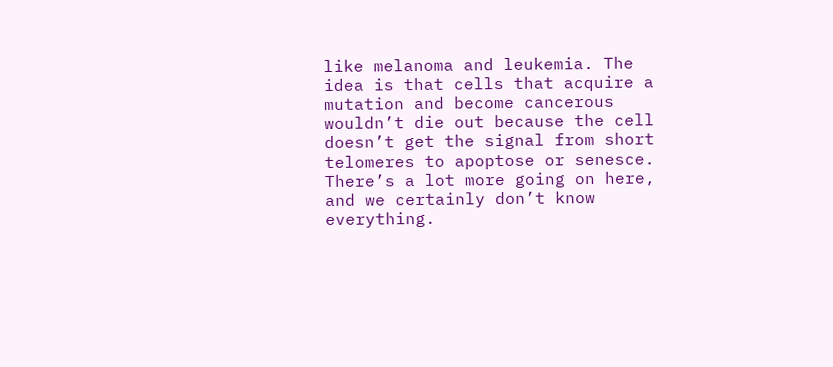like melanoma and leukemia. The idea is that cells that acquire a mutation and become cancerous wouldn’t die out because the cell doesn’t get the signal from short telomeres to apoptose or senesce. There’s a lot more going on here, and we certainly don’t know everything.